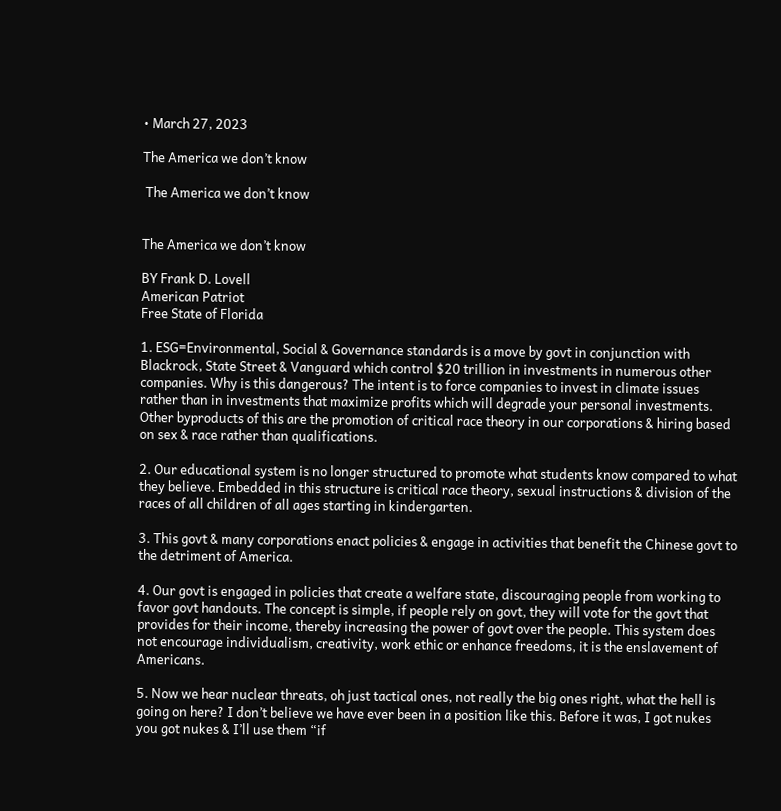• March 27, 2023

The America we don’t know

 The America we don’t know


The America we don’t know

BY Frank D. Lovell
American Patriot
Free State of Florida

1. ESG=Environmental, Social & Governance standards is a move by govt in conjunction with Blackrock, State Street & Vanguard which control $20 trillion in investments in numerous other companies. Why is this dangerous? The intent is to force companies to invest in climate issues rather than in investments that maximize profits which will degrade your personal investments. Other byproducts of this are the promotion of critical race theory in our corporations & hiring based on sex & race rather than qualifications.

2. Our educational system is no longer structured to promote what students know compared to what they believe. Embedded in this structure is critical race theory, sexual instructions & division of the races of all children of all ages starting in kindergarten.

3. This govt & many corporations enact policies & engage in activities that benefit the Chinese govt to the detriment of America.

4. Our govt is engaged in policies that create a welfare state, discouraging people from working to favor govt handouts. The concept is simple, if people rely on govt, they will vote for the govt that provides for their income, thereby increasing the power of govt over the people. This system does not encourage individualism, creativity, work ethic or enhance freedoms, it is the enslavement of Americans.

5. Now we hear nuclear threats, oh just tactical ones, not really the big ones right, what the hell is going on here? I don’t believe we have ever been in a position like this. Before it was, I got nukes you got nukes & I’ll use them “if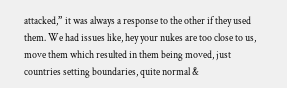attacked,” it was always a response to the other if they used them. We had issues like, hey your nukes are too close to us, move them which resulted in them being moved, just countries setting boundaries, quite normal &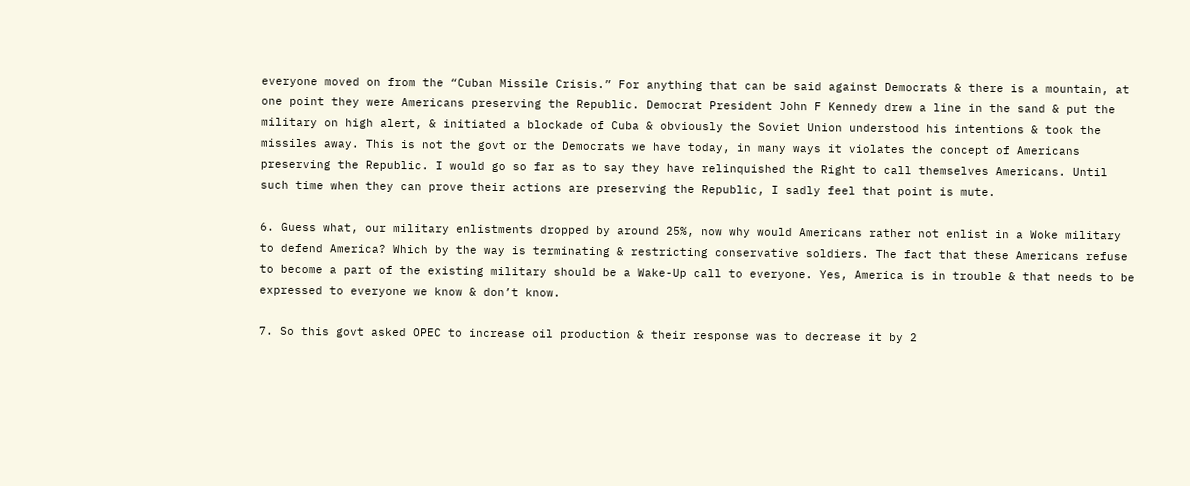everyone moved on from the “Cuban Missile Crisis.” For anything that can be said against Democrats & there is a mountain, at one point they were Americans preserving the Republic. Democrat President John F Kennedy drew a line in the sand & put the military on high alert, & initiated a blockade of Cuba & obviously the Soviet Union understood his intentions & took the missiles away. This is not the govt or the Democrats we have today, in many ways it violates the concept of Americans preserving the Republic. I would go so far as to say they have relinquished the Right to call themselves Americans. Until such time when they can prove their actions are preserving the Republic, I sadly feel that point is mute.

6. Guess what, our military enlistments dropped by around 25%, now why would Americans rather not enlist in a Woke military to defend America? Which by the way is terminating & restricting conservative soldiers. The fact that these Americans refuse to become a part of the existing military should be a Wake-Up call to everyone. Yes, America is in trouble & that needs to be expressed to everyone we know & don’t know.

7. So this govt asked OPEC to increase oil production & their response was to decrease it by 2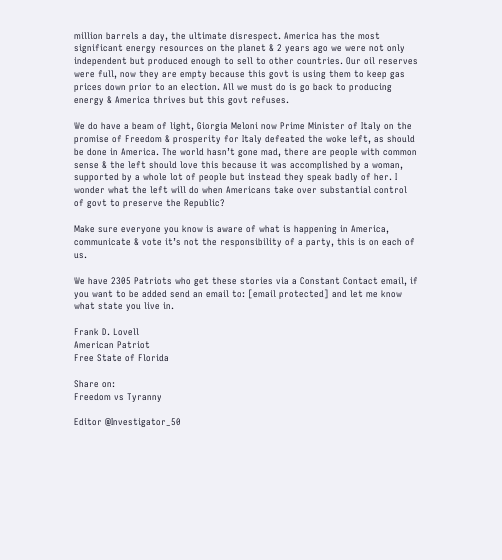million barrels a day, the ultimate disrespect. America has the most significant energy resources on the planet & 2 years ago we were not only independent but produced enough to sell to other countries. Our oil reserves were full, now they are empty because this govt is using them to keep gas prices down prior to an election. All we must do is go back to producing energy & America thrives but this govt refuses.

We do have a beam of light, Giorgia Meloni now Prime Minister of Italy on the promise of Freedom & prosperity for Italy defeated the woke left, as should be done in America. The world hasn’t gone mad, there are people with common sense & the left should love this because it was accomplished by a woman, supported by a whole lot of people but instead they speak badly of her. I wonder what the left will do when Americans take over substantial control of govt to preserve the Republic?

Make sure everyone you know is aware of what is happening in America, communicate & vote it’s not the responsibility of a party, this is on each of us.

We have 2305 Patriots who get these stories via a Constant Contact email, if you want to be added send an email to: [email protected] and let me know what state you live in.

Frank D. Lovell
American Patriot
Free State of Florida

Share on:
Freedom vs Tyranny

Editor @Investigator_50